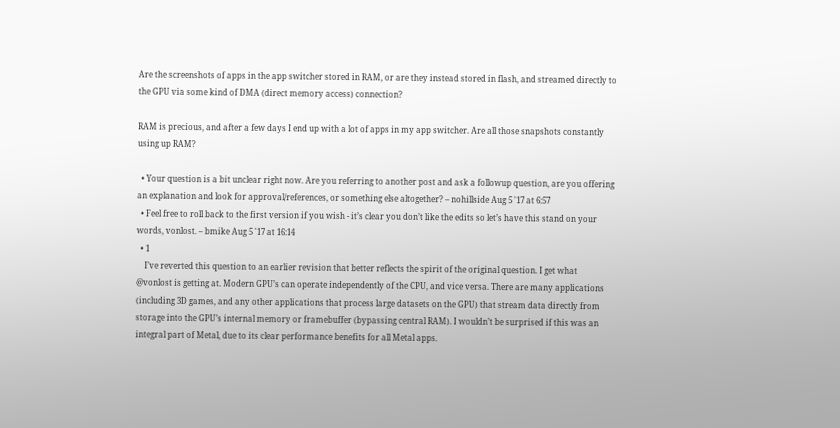Are the screenshots of apps in the app switcher stored in RAM, or are they instead stored in flash, and streamed directly to the GPU via some kind of DMA (direct memory access) connection?

RAM is precious, and after a few days I end up with a lot of apps in my app switcher. Are all those snapshots constantly using up RAM?

  • Your question is a bit unclear right now. Are you referring to another post and ask a followup question, are you offering an explanation and look for approval/references, or something else altogether? – nohillside Aug 5 '17 at 6:57
  • Feel free to roll back to the first version if you wish - it’s clear you don’t like the edits so let’s have this stand on your words, vonlost. – bmike Aug 5 '17 at 16:14
  • 1
    I’ve reverted this question to an earlier revision that better reflects the spirit of the original question. I get what @vonlost is getting at. Modern GPU’s can operate independently of the CPU, and vice versa. There are many applications (including 3D games, and any other applications that process large datasets on the GPU) that stream data directly from storage into the GPU’s internal memory or framebuffer (bypassing central RAM). I wouldn’t be surprised if this was an integral part of Metal, due to its clear performance benefits for all Metal apps.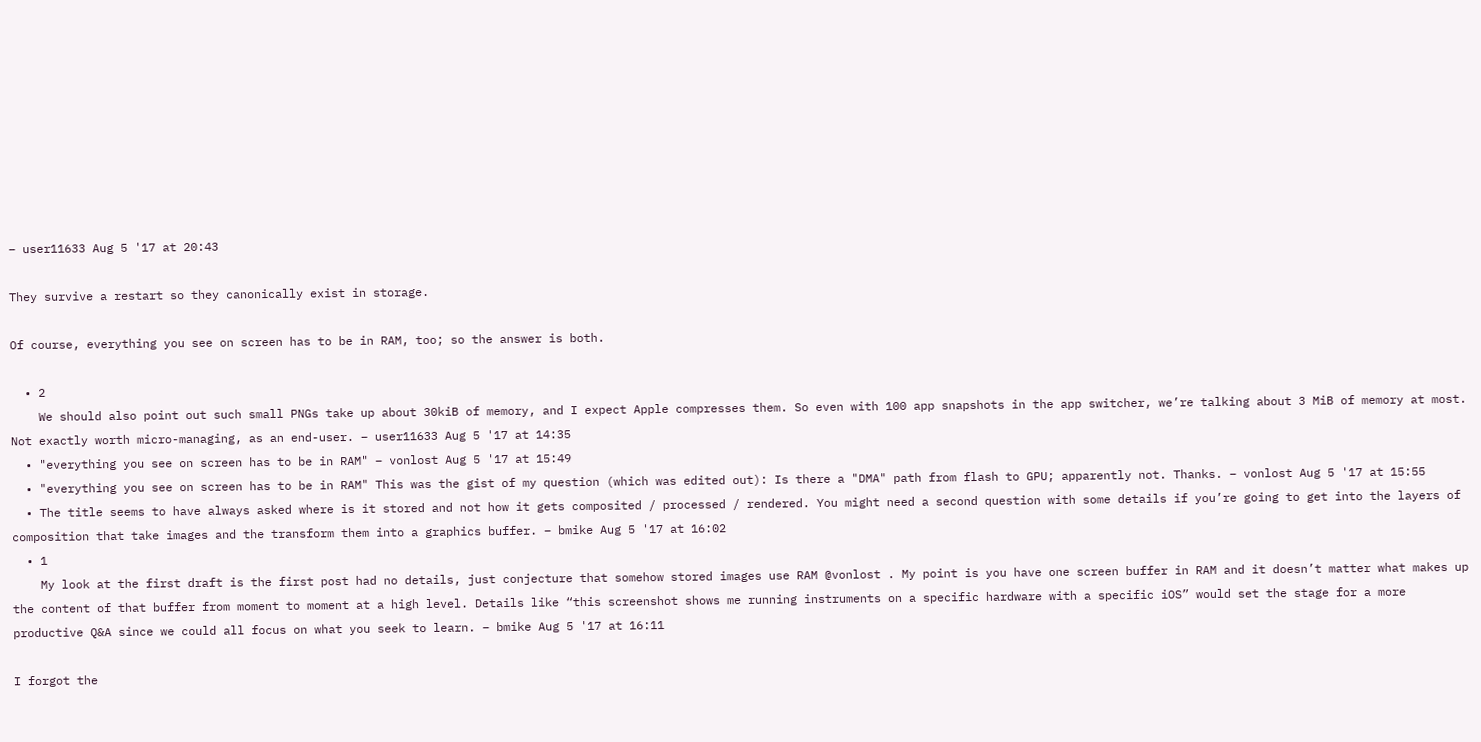– user11633 Aug 5 '17 at 20:43

They survive a restart so they canonically exist in storage.

Of course, everything you see on screen has to be in RAM, too; so the answer is both.

  • 2
    We should also point out such small PNGs take up about 30kiB of memory, and I expect Apple compresses them. So even with 100 app snapshots in the app switcher, we’re talking about 3 MiB of memory at most. Not exactly worth micro-managing, as an end-user. – user11633 Aug 5 '17 at 14:35
  • "everything you see on screen has to be in RAM" – vonlost Aug 5 '17 at 15:49
  • "everything you see on screen has to be in RAM" This was the gist of my question (which was edited out): Is there a "DMA" path from flash to GPU; apparently not. Thanks. – vonlost Aug 5 '17 at 15:55
  • The title seems to have always asked where is it stored and not how it gets composited / processed / rendered. You might need a second question with some details if you’re going to get into the layers of composition that take images and the transform them into a graphics buffer. – bmike Aug 5 '17 at 16:02
  • 1
    My look at the first draft is the first post had no details, just conjecture that somehow stored images use RAM @vonlost . My point is you have one screen buffer in RAM and it doesn’t matter what makes up the content of that buffer from moment to moment at a high level. Details like “this screenshot shows me running instruments on a specific hardware with a specific iOS” would set the stage for a more productive Q&A since we could all focus on what you seek to learn. – bmike Aug 5 '17 at 16:11

I forgot the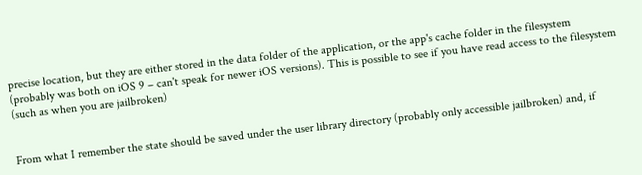precise location, but they are either stored in the data folder of the application, or the app's cache folder in the filesystem (probably was both on iOS 9 – can't speak for newer iOS versions). This is possible to see if you have read access to the filesystem (such as when you are jailbroken)


From what I remember the state should be saved under the user library directory (probably only accessible jailbroken) and, if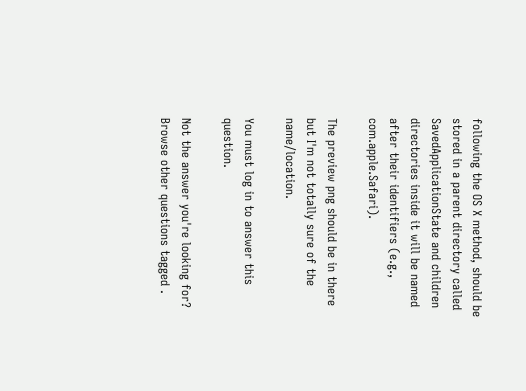following the OS X method, should be stored in a parent directory called SavedApplicationState and children directories inside it will be named after their identifiers (e.g., com.apple.Safari).

The preview png should be in there but I'm not totally sure of the name/location.

You must log in to answer this question.

Not the answer you're looking for? Browse other questions tagged .